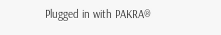Plugged in with PAKRA®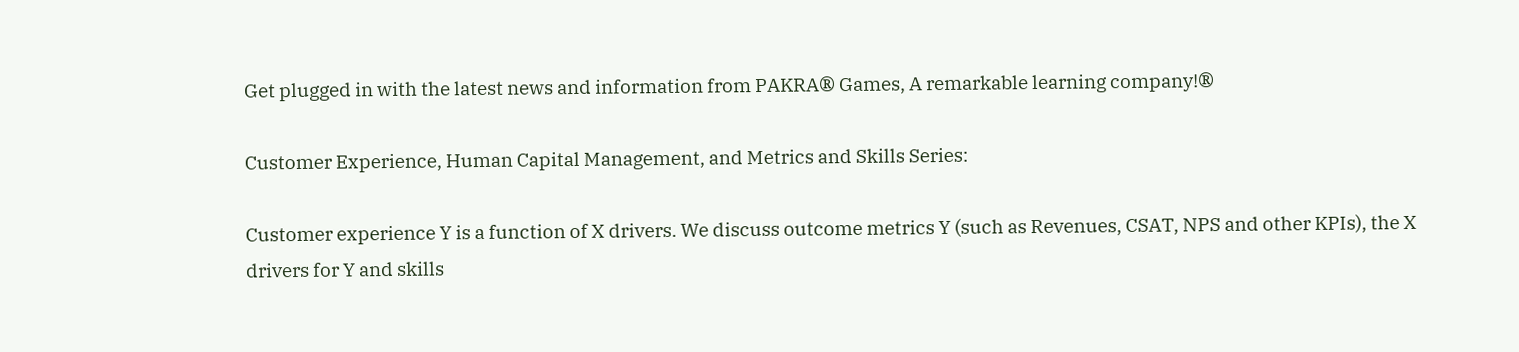Get plugged in with the latest news and information from PAKRA® Games, A remarkable learning company!®

Customer Experience, Human Capital Management, and Metrics and Skills Series:

Customer experience Y is a function of X drivers. We discuss outcome metrics Y (such as Revenues, CSAT, NPS and other KPIs), the X drivers for Y and skills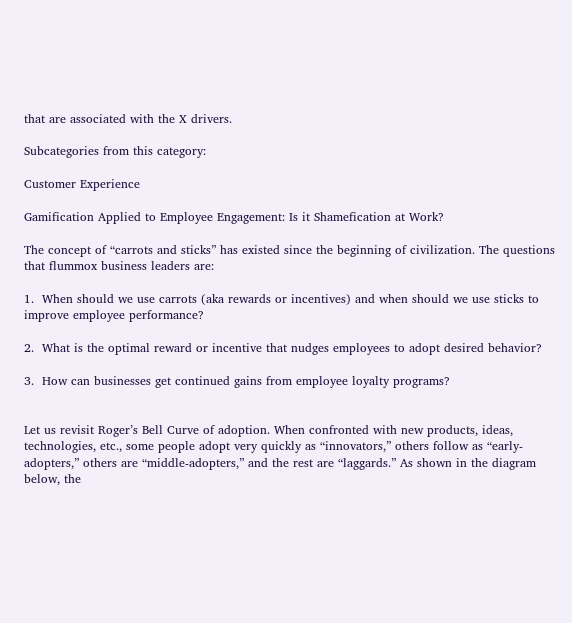that are associated with the X drivers.

Subcategories from this category:

Customer Experience

Gamification Applied to Employee Engagement: Is it Shamefication at Work?

The concept of “carrots and sticks” has existed since the beginning of civilization. The questions that flummox business leaders are:

1.  When should we use carrots (aka rewards or incentives) and when should we use sticks to improve employee performance?

2.  What is the optimal reward or incentive that nudges employees to adopt desired behavior?

3.  How can businesses get continued gains from employee loyalty programs?


Let us revisit Roger’s Bell Curve of adoption. When confronted with new products, ideas, technologies, etc., some people adopt very quickly as “innovators,” others follow as “early-adopters,” others are “middle-adopters,” and the rest are “laggards.” As shown in the diagram below, the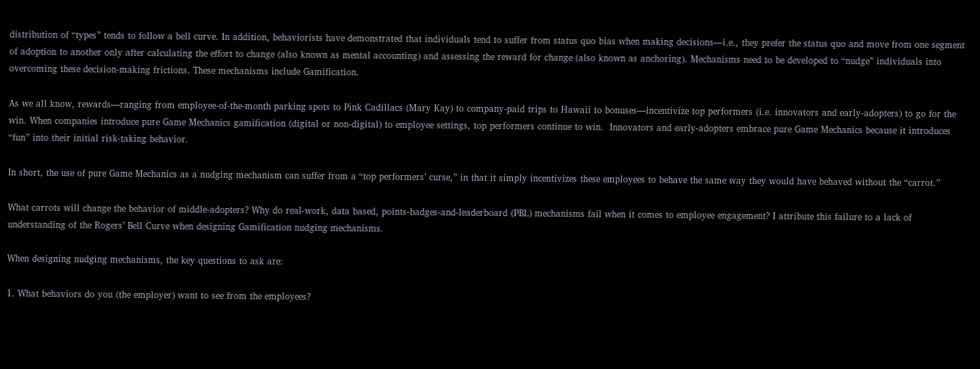distribution of “types” tends to follow a bell curve. In addition, behaviorists have demonstrated that individuals tend to suffer from status quo bias when making decisions—i.e., they prefer the status quo and move from one segment of adoption to another only after calculating the effort to change (also known as mental accounting) and assessing the reward for change (also known as anchoring). Mechanisms need to be developed to “nudge” individuals into overcoming these decision-making frictions. These mechanisms include Gamification.

As we all know, rewards—ranging from employee-of-the-month parking spots to Pink Cadillacs (Mary Kay) to company-paid trips to Hawaii to bonuses—incentivize top performers (i.e. innovators and early-adopters) to go for the win. When companies introduce pure Game Mechanics gamification (digital or non-digital) to employee settings, top performers continue to win.  Innovators and early-adopters embrace pure Game Mechanics because it introduces “fun” into their initial risk-taking behavior.

In short, the use of pure Game Mechanics as a nudging mechanism can suffer from a “top performers’ curse,” in that it simply incentivizes these employees to behave the same way they would have behaved without the “carrot.”

What carrots will change the behavior of middle-adopters? Why do real-work, data based, points-badges-and-leaderboard (PBL) mechanisms fail when it comes to employee engagement? I attribute this failure to a lack of understanding of the Rogers’ Bell Curve when designing Gamification nudging mechanisms.

When designing nudging mechanisms, the key questions to ask are:

1. What behaviors do you (the employer) want to see from the employees?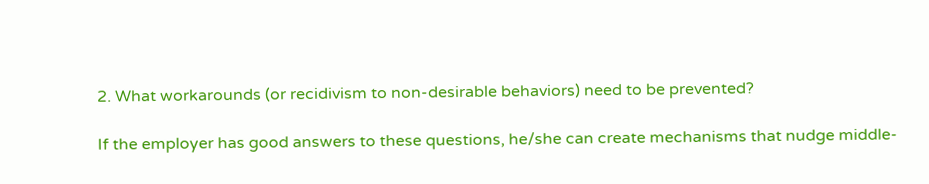2. What workarounds (or recidivism to non-desirable behaviors) need to be prevented?

If the employer has good answers to these questions, he/she can create mechanisms that nudge middle-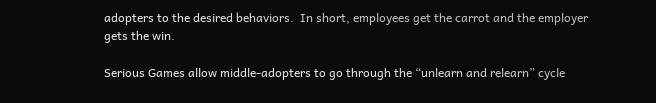adopters to the desired behaviors.  In short, employees get the carrot and the employer gets the win.

Serious Games allow middle-adopters to go through the “unlearn and relearn” cycle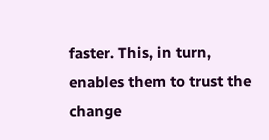faster. This, in turn, enables them to trust the change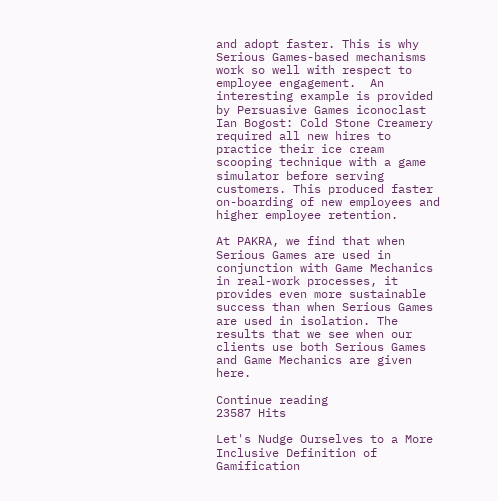and adopt faster. This is why Serious Games-based mechanisms work so well with respect to employee engagement.  An interesting example is provided by Persuasive Games iconoclast Ian Bogost: Cold Stone Creamery required all new hires to practice their ice cream scooping technique with a game simulator before serving customers. This produced faster on-boarding of new employees and higher employee retention.

At PAKRA, we find that when Serious Games are used in conjunction with Game Mechanics in real-work processes, it provides even more sustainable success than when Serious Games are used in isolation. The results that we see when our clients use both Serious Games and Game Mechanics are given here.

Continue reading
23587 Hits

Let's Nudge Ourselves to a More Inclusive Definition of Gamification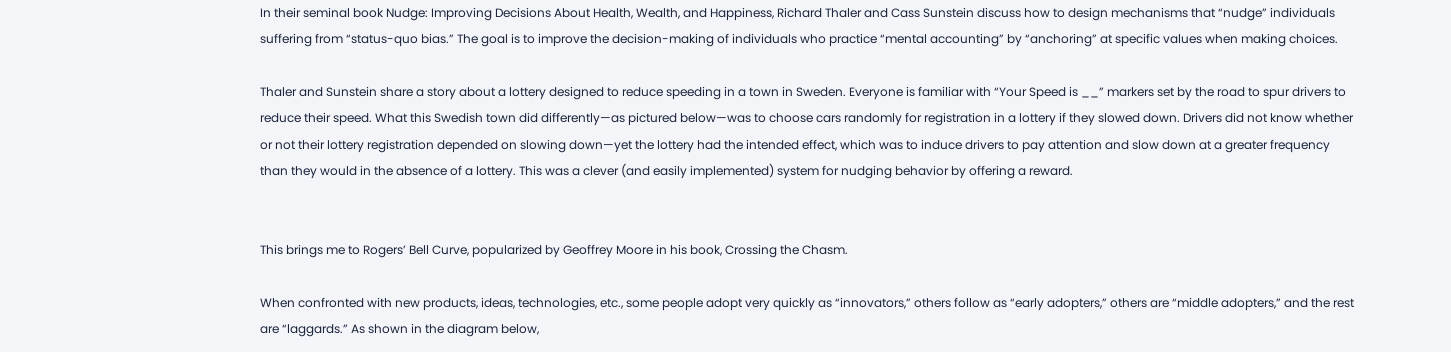In their seminal book Nudge: Improving Decisions About Health, Wealth, and Happiness, Richard Thaler and Cass Sunstein discuss how to design mechanisms that “nudge” individuals suffering from “status-quo bias.” The goal is to improve the decision-making of individuals who practice “mental accounting” by “anchoring” at specific values when making choices.

Thaler and Sunstein share a story about a lottery designed to reduce speeding in a town in Sweden. Everyone is familiar with “Your Speed is __” markers set by the road to spur drivers to reduce their speed. What this Swedish town did differently—as pictured below—was to choose cars randomly for registration in a lottery if they slowed down. Drivers did not know whether or not their lottery registration depended on slowing down—yet the lottery had the intended effect, which was to induce drivers to pay attention and slow down at a greater frequency than they would in the absence of a lottery. This was a clever (and easily implemented) system for nudging behavior by offering a reward.


This brings me to Rogers’ Bell Curve, popularized by Geoffrey Moore in his book, Crossing the Chasm.

When confronted with new products, ideas, technologies, etc., some people adopt very quickly as “innovators,” others follow as “early adopters,” others are “middle adopters,” and the rest are “laggards.” As shown in the diagram below,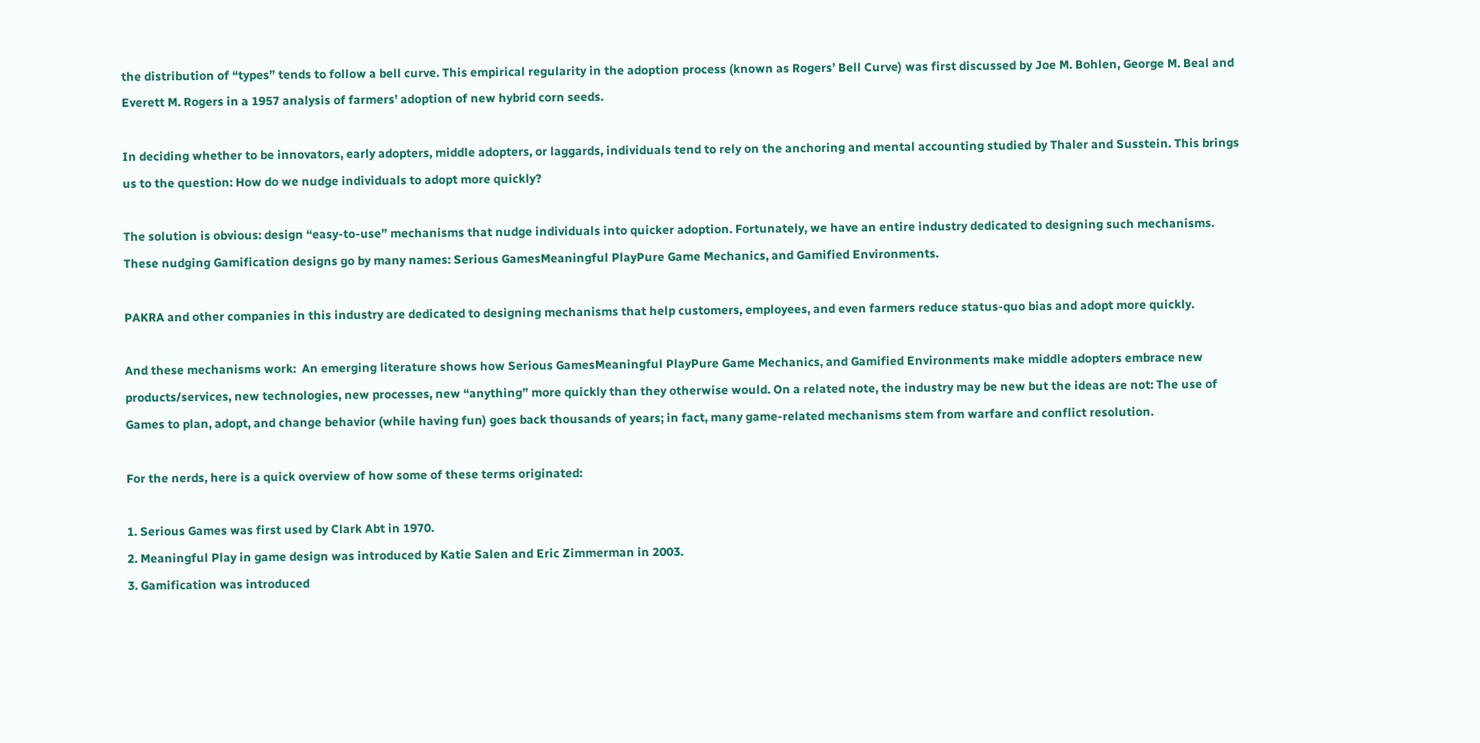the distribution of “types” tends to follow a bell curve. This empirical regularity in the adoption process (known as Rogers’ Bell Curve) was first discussed by Joe M. Bohlen, George M. Beal and Everett M. Rogers in a 1957 analysis of farmers’ adoption of new hybrid corn seeds.

In deciding whether to be innovators, early adopters, middle adopters, or laggards, individuals tend to rely on the anchoring and mental accounting studied by Thaler and Susstein. This brings us to the question: How do we nudge individuals to adopt more quickly?

The solution is obvious: design “easy-to-use” mechanisms that nudge individuals into quicker adoption. Fortunately, we have an entire industry dedicated to designing such mechanisms. These nudging Gamification designs go by many names: Serious GamesMeaningful PlayPure Game Mechanics, and Gamified Environments.

PAKRA and other companies in this industry are dedicated to designing mechanisms that help customers, employees, and even farmers reduce status-quo bias and adopt more quickly.

And these mechanisms work:  An emerging literature shows how Serious GamesMeaningful PlayPure Game Mechanics, and Gamified Environments make middle adopters embrace new products/services, new technologies, new processes, new “anything” more quickly than they otherwise would. On a related note, the industry may be new but the ideas are not: The use of Games to plan, adopt, and change behavior (while having fun) goes back thousands of years; in fact, many game-related mechanisms stem from warfare and conflict resolution.

For the nerds, here is a quick overview of how some of these terms originated:

1. Serious Games was first used by Clark Abt in 1970.
2. Meaningful Play in game design was introduced by Katie Salen and Eric Zimmerman in 2003.
3. Gamification was introduced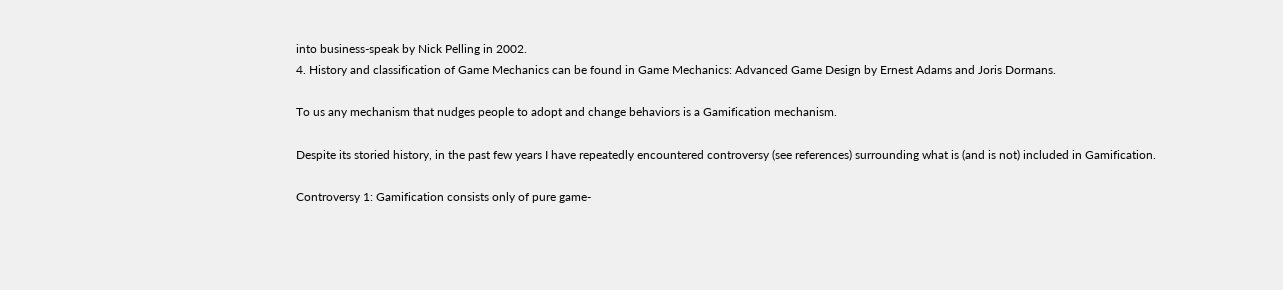into business-speak by Nick Pelling in 2002.
4. History and classification of Game Mechanics can be found in Game Mechanics: Advanced Game Design by Ernest Adams and Joris Dormans.

To us any mechanism that nudges people to adopt and change behaviors is a Gamification mechanism.

Despite its storied history, in the past few years I have repeatedly encountered controversy (see references) surrounding what is (and is not) included in Gamification.

Controversy 1: Gamification consists only of pure game-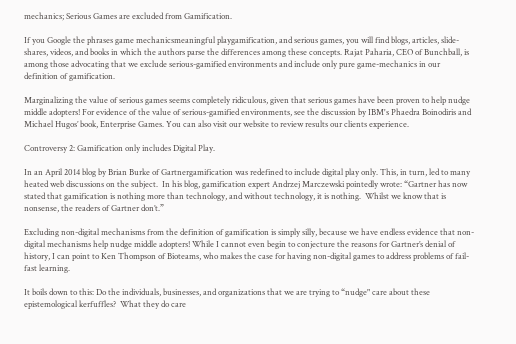mechanics; Serious Games are excluded from Gamification.

If you Google the phrases game mechanicsmeaningful playgamification, and serious games, you will find blogs, articles, slide-shares, videos, and books in which the authors parse the differences among these concepts. Rajat Paharia, CEO of Bunchball, is among those advocating that we exclude serious-gamified environments and include only pure game-mechanics in our definition of gamification.

Marginalizing the value of serious games seems completely ridiculous, given that serious games have been proven to help nudge middle adopters! For evidence of the value of serious-gamified environments, see the discussion by IBM's Phaedra Boinodiris and Michael Hugos’ book, Enterprise Games. You can also visit our website to review results our clients experience.

Controversy 2: Gamification only includes Digital Play.

In an April 2014 blog by Brian Burke of Gartnergamification was redefined to include digital play only. This, in turn, led to many heated web discussions on the subject.  In his blog, gamification expert Andrzej Marczewski pointedly wrote: “Gartner has now stated that gamification is nothing more than technology, and without technology, it is nothing.  Whilst we know that is nonsense, the readers of Gartner don’t.”

Excluding non-digital mechanisms from the definition of gamification is simply silly, because we have endless evidence that non-digital mechanisms help nudge middle adopters! While I cannot even begin to conjecture the reasons for Gartner’s denial of history, I can point to Ken Thompson of Bioteams, who makes the case for having non-digital games to address problems of fail-fast learning.

It boils down to this: Do the individuals, businesses, and organizations that we are trying to “nudge" care about these epistemological kerfuffles?  What they do care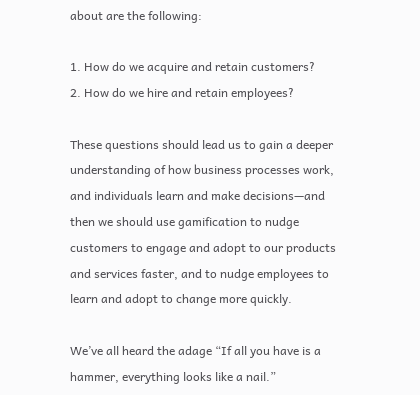about are the following:

1. How do we acquire and retain customers?
2. How do we hire and retain employees?

These questions should lead us to gain a deeper understanding of how business processes work, and individuals learn and make decisions—and then we should use gamification to nudge customers to engage and adopt to our products and services faster, and to nudge employees to learn and adopt to change more quickly.

We’ve all heard the adage “If all you have is a hammer, everything looks like a nail.”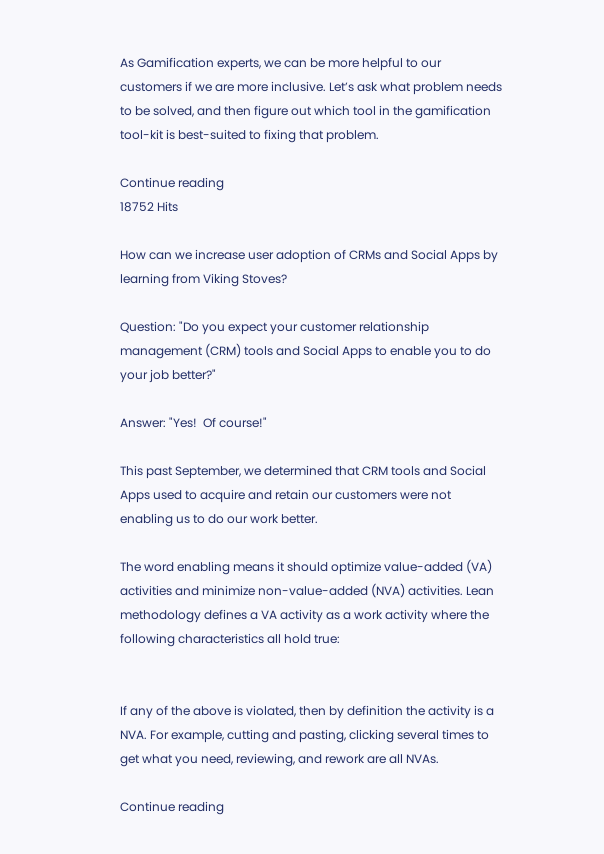As Gamification experts, we can be more helpful to our customers if we are more inclusive. Let’s ask what problem needs to be solved, and then figure out which tool in the gamification tool-kit is best-suited to fixing that problem.

Continue reading
18752 Hits

How can we increase user adoption of CRMs and Social Apps by learning from Viking Stoves?

Question: "Do you expect your customer relationship management (CRM) tools and Social Apps to enable you to do your job better?"

Answer: "Yes!  Of course!"

This past September, we determined that CRM tools and Social Apps used to acquire and retain our customers were not enabling us to do our work better.

The word enabling means it should optimize value-added (VA) activities and minimize non-value-added (NVA) activities. Lean methodology defines a VA activity as a work activity where the following characteristics all hold true:


If any of the above is violated, then by definition the activity is a NVA. For example, cutting and pasting, clicking several times to get what you need, reviewing, and rework are all NVAs.

Continue reading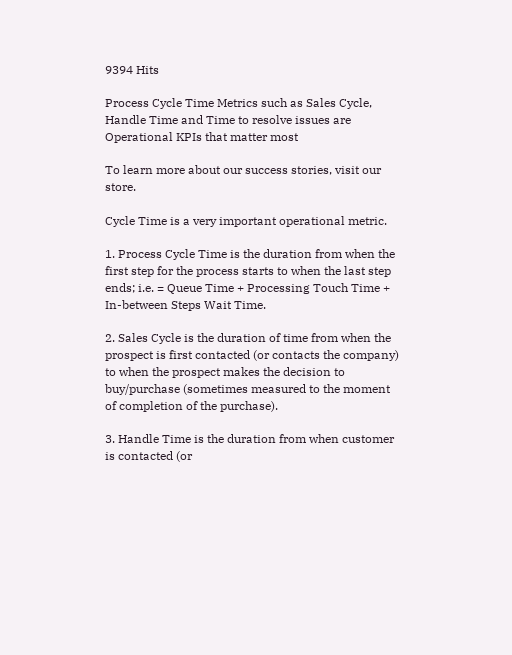9394 Hits

Process Cycle Time Metrics such as Sales Cycle, Handle Time and Time to resolve issues are Operational KPIs that matter most

To learn more about our success stories, visit our store.

Cycle Time is a very important operational metric.

1. Process Cycle Time is the duration from when the first step for the process starts to when the last step ends; i.e. = Queue Time + Processing Touch Time + In-between Steps Wait Time.

2. Sales Cycle is the duration of time from when the prospect is first contacted (or contacts the company) to when the prospect makes the decision to buy/purchase (sometimes measured to the moment of completion of the purchase).

3. Handle Time is the duration from when customer is contacted (or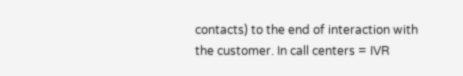contacts) to the end of interaction with the customer. In call centers = IVR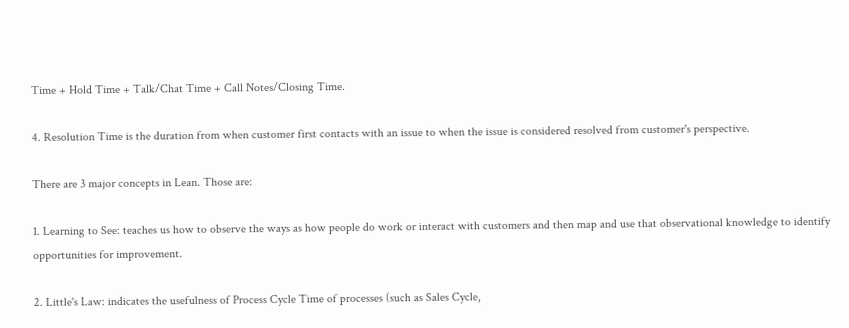Time + Hold Time + Talk/Chat Time + Call Notes/Closing Time.

4. Resolution Time is the duration from when customer first contacts with an issue to when the issue is considered resolved from customer's perspective.

There are 3 major concepts in Lean. Those are:

1. Learning to See: teaches us how to observe the ways as how people do work or interact with customers and then map and use that observational knowledge to identify opportunities for improvement.

2. Little's Law: indicates the usefulness of Process Cycle Time of processes (such as Sales Cycle,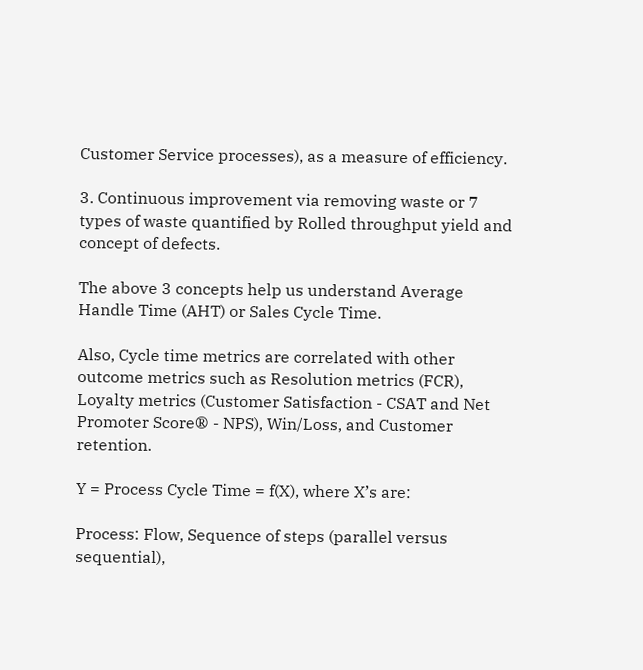Customer Service processes), as a measure of efficiency.

3. Continuous improvement via removing waste or 7 types of waste quantified by Rolled throughput yield and concept of defects.

The above 3 concepts help us understand Average Handle Time (AHT) or Sales Cycle Time.

Also, Cycle time metrics are correlated with other outcome metrics such as Resolution metrics (FCR), Loyalty metrics (Customer Satisfaction - CSAT and Net Promoter Score® - NPS), Win/Loss, and Customer retention.

Y = Process Cycle Time = f(X), where X’s are:

Process: Flow, Sequence of steps (parallel versus sequential),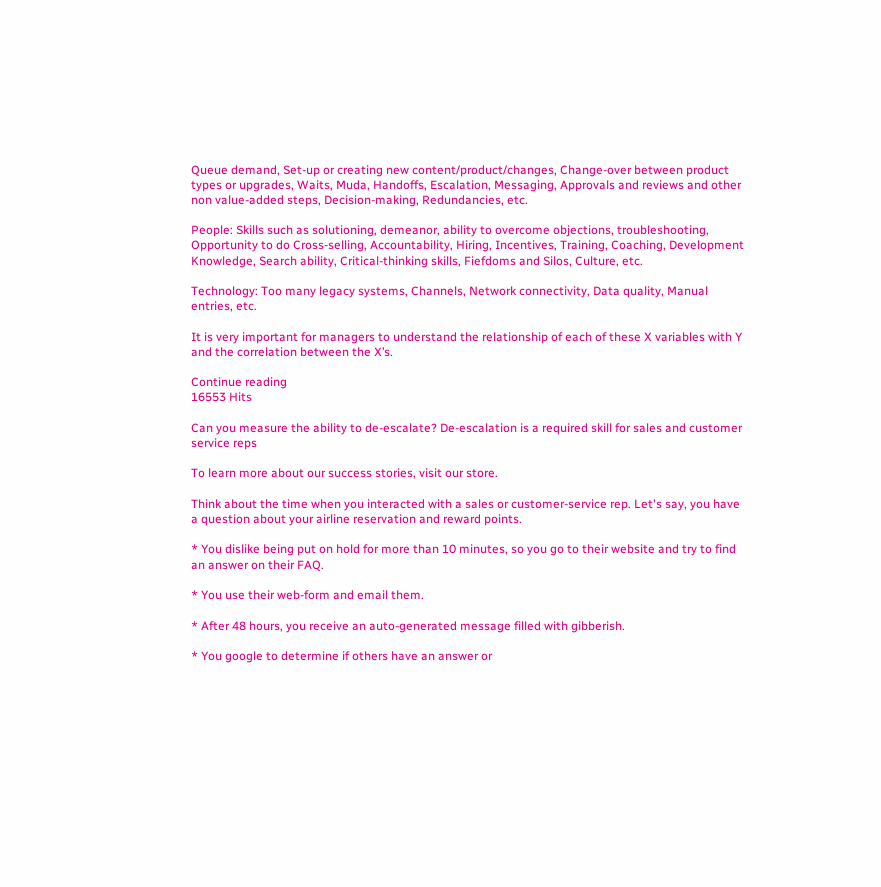Queue demand, Set-up or creating new content/product/changes, Change-over between product types or upgrades, Waits, Muda, Handoffs, Escalation, Messaging, Approvals and reviews and other non value-added steps, Decision-making, Redundancies, etc.

People: Skills such as solutioning, demeanor, ability to overcome objections, troubleshooting, Opportunity to do Cross-selling, Accountability, Hiring, Incentives, Training, Coaching, Development Knowledge, Search ability, Critical-thinking skills, Fiefdoms and Silos, Culture, etc.

Technology: Too many legacy systems, Channels, Network connectivity, Data quality, Manual entries, etc.

It is very important for managers to understand the relationship of each of these X variables with Y and the correlation between the X’s.

Continue reading
16553 Hits

Can you measure the ability to de-escalate? De-escalation is a required skill for sales and customer service reps

To learn more about our success stories, visit our store.

Think about the time when you interacted with a sales or customer-service rep. Let's say, you have a question about your airline reservation and reward points.

* You dislike being put on hold for more than 10 minutes, so you go to their website and try to find an answer on their FAQ.

* You use their web-form and email them.

* After 48 hours, you receive an auto-generated message filled with gibberish.

* You google to determine if others have an answer or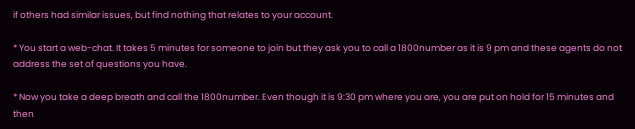if others had similar issues, but find nothing that relates to your account.

* You start a web-chat. It takes 5 minutes for someone to join but they ask you to call a 1800number as it is 9 pm and these agents do not address the set of questions you have.

* Now you take a deep breath and call the 1800number. Even though it is 9:30 pm where you are, you are put on hold for 15 minutes and then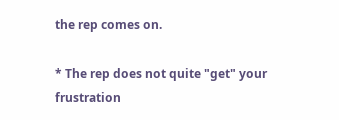the rep comes on.

* The rep does not quite "get" your frustration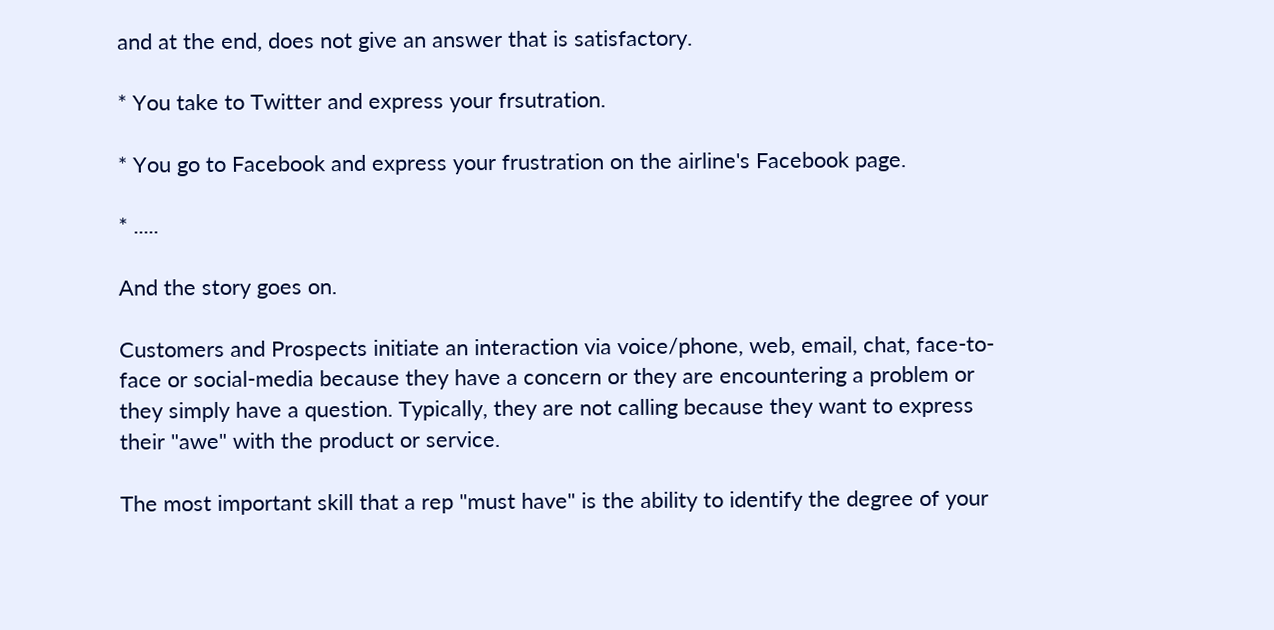and at the end, does not give an answer that is satisfactory.

* You take to Twitter and express your frsutration.

* You go to Facebook and express your frustration on the airline's Facebook page.

* .....

And the story goes on.

Customers and Prospects initiate an interaction via voice/phone, web, email, chat, face-to-face or social-media because they have a concern or they are encountering a problem or they simply have a question. Typically, they are not calling because they want to express their "awe" with the product or service.

The most important skill that a rep "must have" is the ability to identify the degree of your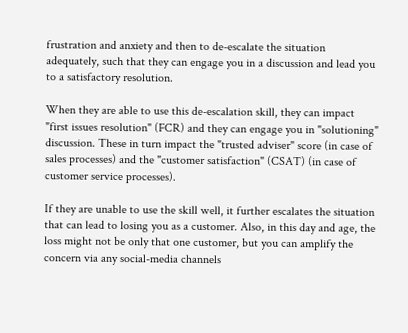frustration and anxiety and then to de-escalate the situation adequately, such that they can engage you in a discussion and lead you to a satisfactory resolution.

When they are able to use this de-escalation skill, they can impact "first issues resolution" (FCR) and they can engage you in "solutioning" discussion. These in turn impact the "trusted adviser" score (in case of sales processes) and the "customer satisfaction" (CSAT) (in case of customer service processes).

If they are unable to use the skill well, it further escalates the situation that can lead to losing you as a customer. Also, in this day and age, the loss might not be only that one customer, but you can amplify the concern via any social-media channels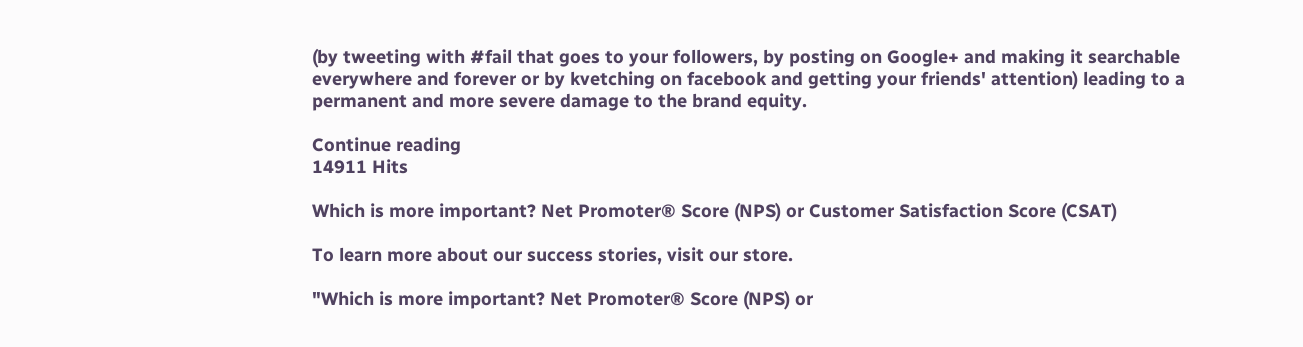(by tweeting with #fail that goes to your followers, by posting on Google+ and making it searchable everywhere and forever or by kvetching on facebook and getting your friends' attention) leading to a permanent and more severe damage to the brand equity.

Continue reading
14911 Hits

Which is more important? Net Promoter® Score (NPS) or Customer Satisfaction Score (CSAT)

To learn more about our success stories, visit our store.

"Which is more important? Net Promoter® Score (NPS) or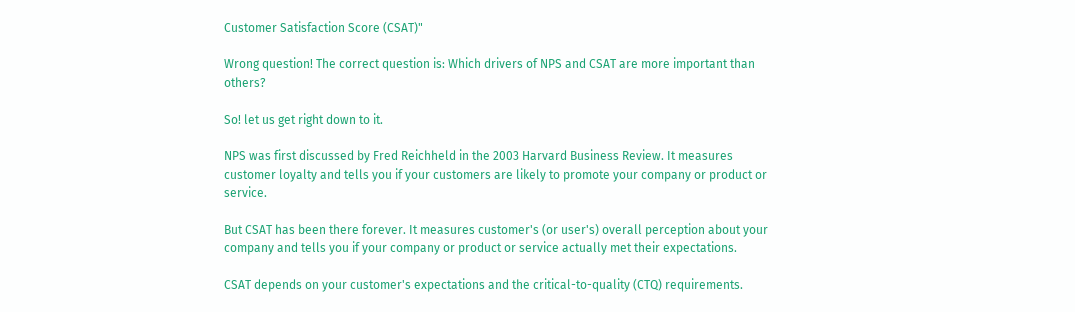Customer Satisfaction Score (CSAT)"

Wrong question! The correct question is: Which drivers of NPS and CSAT are more important than others?

So! let us get right down to it.

NPS was first discussed by Fred Reichheld in the 2003 Harvard Business Review. It measures customer loyalty and tells you if your customers are likely to promote your company or product or service.

But CSAT has been there forever. It measures customer's (or user's) overall perception about your company and tells you if your company or product or service actually met their expectations.

CSAT depends on your customer's expectations and the critical-to-quality (CTQ) requirements.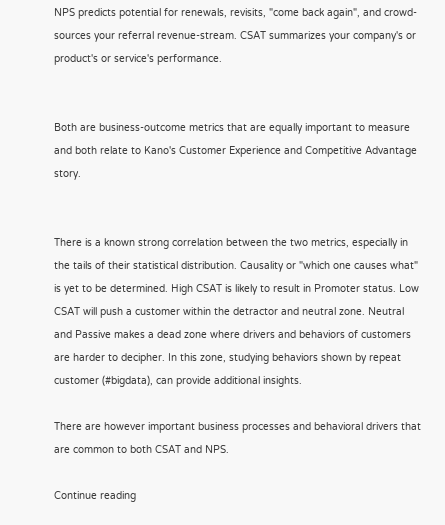NPS predicts potential for renewals, revisits, "come back again", and crowd-sources your referral revenue-stream. CSAT summarizes your company's or product's or service's performance.


Both are business-outcome metrics that are equally important to measure and both relate to Kano's Customer Experience and Competitive Advantage story.


There is a known strong correlation between the two metrics, especially in the tails of their statistical distribution. Causality or "which one causes what" is yet to be determined. High CSAT is likely to result in Promoter status. Low CSAT will push a customer within the detractor and neutral zone. Neutral and Passive makes a dead zone where drivers and behaviors of customers are harder to decipher. In this zone, studying behaviors shown by repeat customer (#bigdata), can provide additional insights.

There are however important business processes and behavioral drivers that are common to both CSAT and NPS.

Continue reading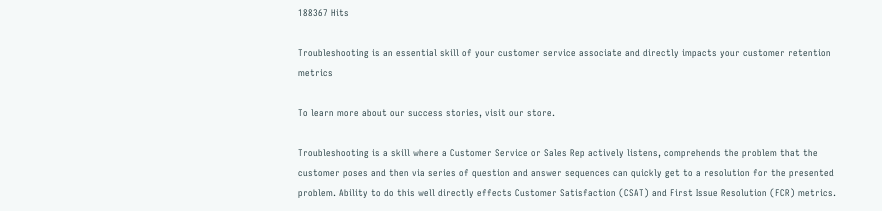188367 Hits

Troubleshooting is an essential skill of your customer service associate and directly impacts your customer retention metrics

To learn more about our success stories, visit our store.

Troubleshooting is a skill where a Customer Service or Sales Rep actively listens, comprehends the problem that the customer poses and then via series of question and answer sequences can quickly get to a resolution for the presented problem. Ability to do this well directly effects Customer Satisfaction (CSAT) and First Issue Resolution (FCR) metrics.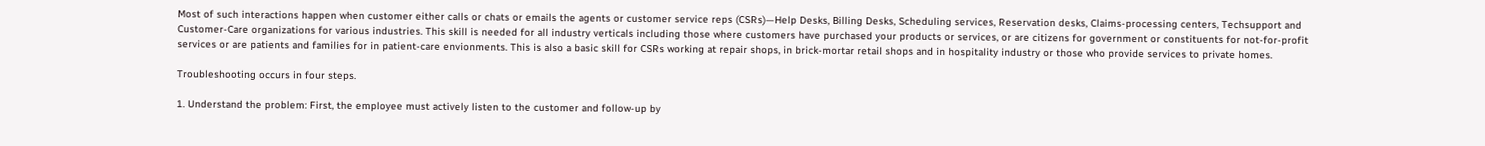Most of such interactions happen when customer either calls or chats or emails the agents or customer service reps (CSRs)—Help Desks, Billing Desks, Scheduling services, Reservation desks, Claims-processing centers, Techsupport and Customer-Care organizations for various industries. This skill is needed for all industry verticals including those where customers have purchased your products or services, or are citizens for government or constituents for not-for-profit services or are patients and families for in patient-care envionments. This is also a basic skill for CSRs working at repair shops, in brick-mortar retail shops and in hospitality industry or those who provide services to private homes.

Troubleshooting occurs in four steps.

1. Understand the problem: First, the employee must actively listen to the customer and follow-up by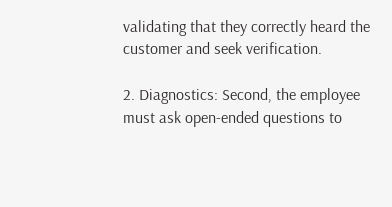validating that they correctly heard the customer and seek verification.

2. Diagnostics: Second, the employee must ask open-ended questions to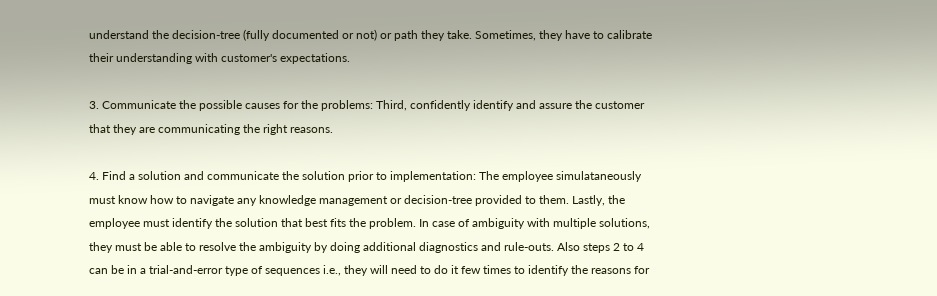understand the decision-tree (fully documented or not) or path they take. Sometimes, they have to calibrate their understanding with customer's expectations.

3. Communicate the possible causes for the problems: Third, confidently identify and assure the customer that they are communicating the right reasons.

4. Find a solution and communicate the solution prior to implementation: The employee simulataneously must know how to navigate any knowledge management or decision-tree provided to them. Lastly, the employee must identify the solution that best fits the problem. In case of ambiguity with multiple solutions, they must be able to resolve the ambiguity by doing additional diagnostics and rule-outs. Also steps 2 to 4 can be in a trial-and-error type of sequences i.e., they will need to do it few times to identify the reasons for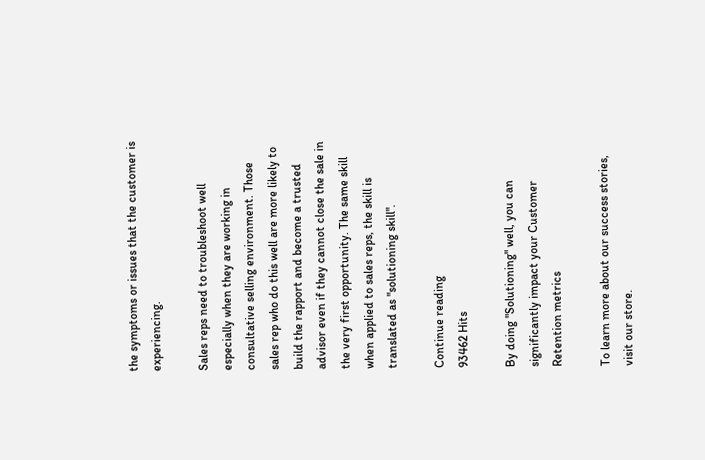the symptoms or issues that the customer is experiencing.

Sales reps need to troubleshoot well especially when they are working in consultative selling environment. Those sales rep who do this well are more likely to build the rapport and become a trusted advisor even if they cannot close the sale in the very first opportunity. The same skill when applied to sales reps, the skill is translated as "solutioning skill".

Continue reading
93462 Hits

By doing "Solutioning" well, you can significantly impact your Customer Retention metrics

To learn more about our success stories, visit our store.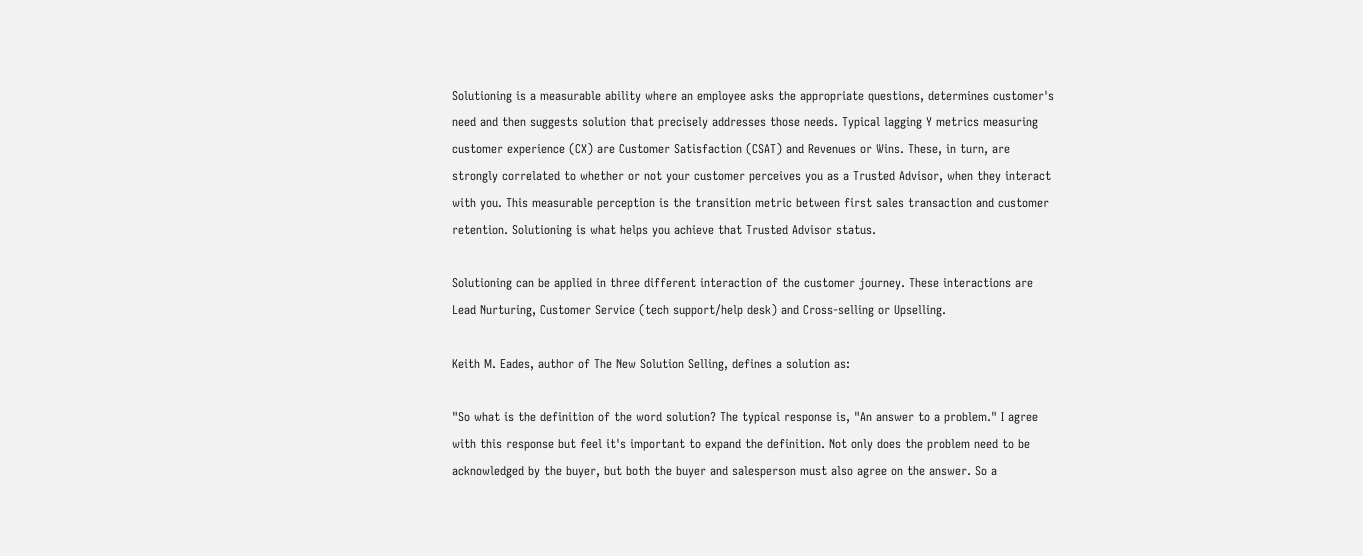Solutioning is a measurable ability where an employee asks the appropriate questions, determines customer's  need and then suggests solution that precisely addresses those needs. Typical lagging Y metrics measuring customer experience (CX) are Customer Satisfaction (CSAT) and Revenues or Wins. These, in turn, are strongly correlated to whether or not your customer perceives you as a Trusted Advisor, when they interact with you. This measurable perception is the transition metric between first sales transaction and customer retention. Solutioning is what helps you achieve that Trusted Advisor status.

Solutioning can be applied in three different interaction of the customer journey. These interactions are Lead Nurturing, Customer Service (tech support/help desk) and Cross-selling or Upselling.

Keith M. Eades, author of The New Solution Selling, defines a solution as:

"So what is the definition of the word solution? The typical response is, "An answer to a problem." I agree with this response but feel it's important to expand the definition. Not only does the problem need to be acknowledged by the buyer, but both the buyer and salesperson must also agree on the answer. So a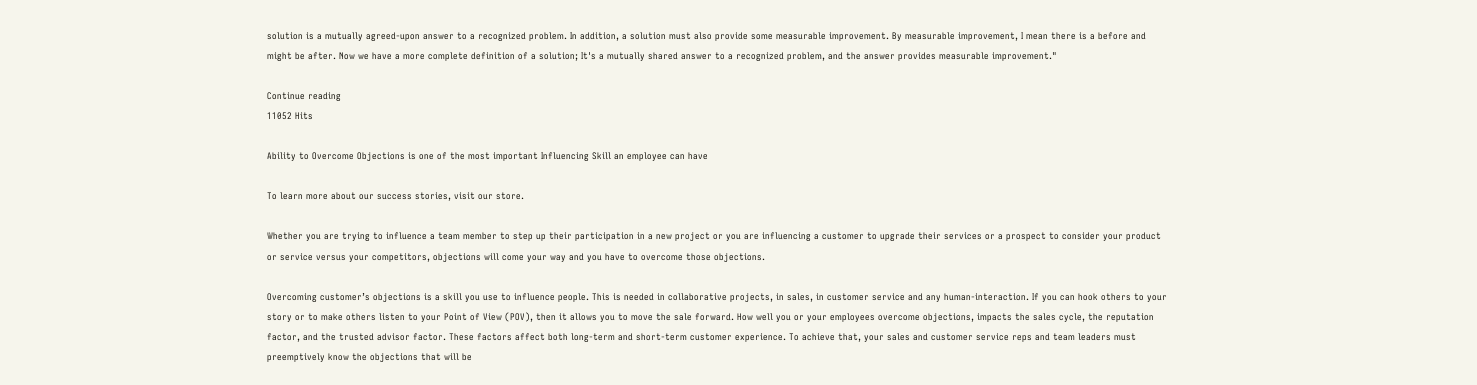solution is a mutually agreed-upon answer to a recognized problem. In addition, a solution must also provide some measurable improvement. By measurable improvement, I mean there is a before and might be after. Now we have a more complete definition of a solution; It's a mutually shared answer to a recognized problem, and the answer provides measurable improvement."

Continue reading
11052 Hits

Ability to Overcome Objections is one of the most important Influencing Skill an employee can have

To learn more about our success stories, visit our store.

Whether you are trying to influence a team member to step up their participation in a new project or you are influencing a customer to upgrade their services or a prospect to consider your product or service versus your competitors, objections will come your way and you have to overcome those objections.

Overcoming customer’s objections is a skill you use to influence people. This is needed in collaborative projects, in sales, in customer service and any human-interaction. If you can hook others to your story or to make others listen to your Point of View (POV), then it allows you to move the sale forward. How well you or your employees overcome objections, impacts the sales cycle, the reputation factor, and the trusted advisor factor. These factors affect both long-term and short-term customer experience. To achieve that, your sales and customer service reps and team leaders must preemptively know the objections that will be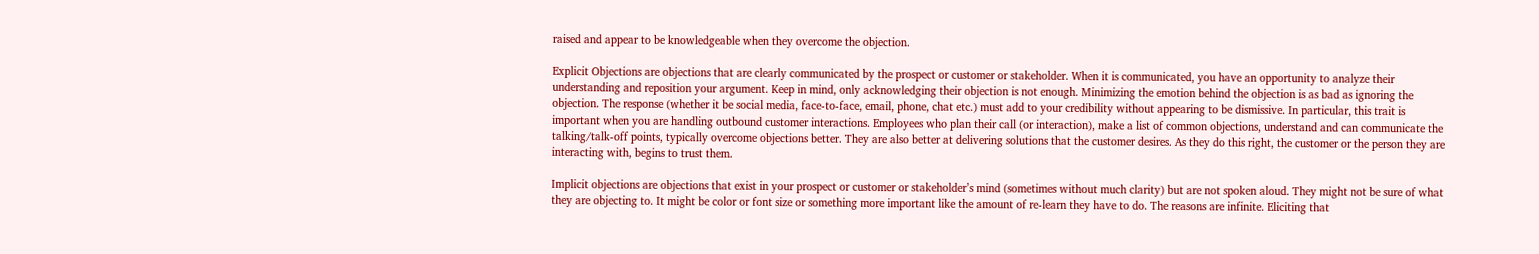raised and appear to be knowledgeable when they overcome the objection.

Explicit Objections are objections that are clearly communicated by the prospect or customer or stakeholder. When it is communicated, you have an opportunity to analyze their understanding and reposition your argument. Keep in mind, only acknowledging their objection is not enough. Minimizing the emotion behind the objection is as bad as ignoring the objection. The response (whether it be social media, face-to-face, email, phone, chat etc.) must add to your credibility without appearing to be dismissive. In particular, this trait is important when you are handling outbound customer interactions. Employees who plan their call (or interaction), make a list of common objections, understand and can communicate the talking/talk-off points, typically overcome objections better. They are also better at delivering solutions that the customer desires. As they do this right, the customer or the person they are interacting with, begins to trust them.

Implicit objections are objections that exist in your prospect or customer or stakeholder’s mind (sometimes without much clarity) but are not spoken aloud. They might not be sure of what they are objecting to. It might be color or font size or something more important like the amount of re-learn they have to do. The reasons are infinite. Eliciting that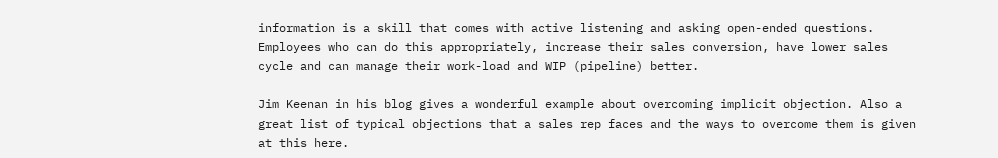information is a skill that comes with active listening and asking open-ended questions. Employees who can do this appropriately, increase their sales conversion, have lower sales cycle and can manage their work-load and WIP (pipeline) better.

Jim Keenan in his blog gives a wonderful example about overcoming implicit objection. Also a great list of typical objections that a sales rep faces and the ways to overcome them is given at this here.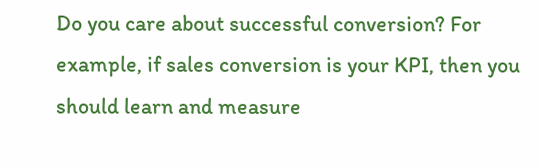Do you care about successful conversion? For example, if sales conversion is your KPI, then you should learn and measure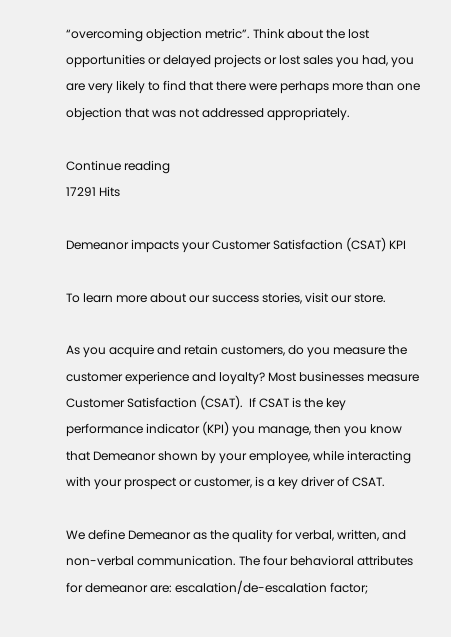“overcoming objection metric”. Think about the lost opportunities or delayed projects or lost sales you had, you are very likely to find that there were perhaps more than one objection that was not addressed appropriately.

Continue reading
17291 Hits

Demeanor impacts your Customer Satisfaction (CSAT) KPI

To learn more about our success stories, visit our store.

As you acquire and retain customers, do you measure the customer experience and loyalty? Most businesses measure Customer Satisfaction (CSAT).  If CSAT is the key performance indicator (KPI) you manage, then you know that Demeanor shown by your employee, while interacting with your prospect or customer, is a key driver of CSAT.

We define Demeanor as the quality for verbal, written, and non-verbal communication. The four behavioral attributes for demeanor are: escalation/de-escalation factor;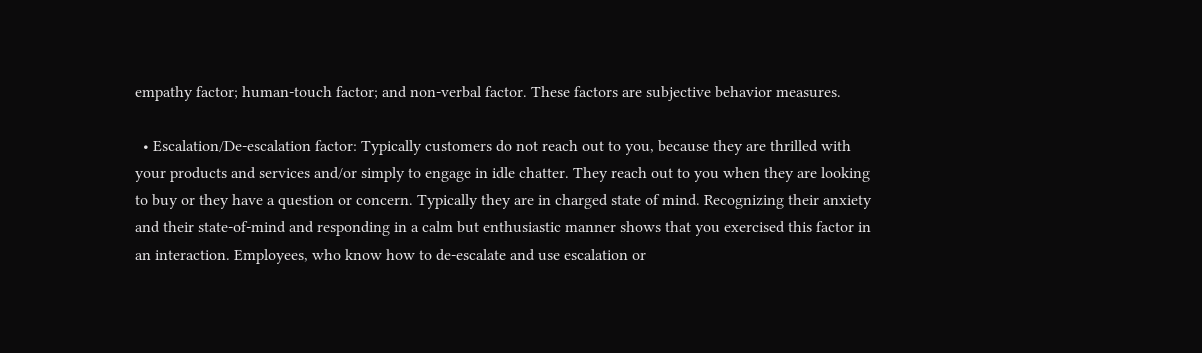empathy factor; human-touch factor; and non-verbal factor. These factors are subjective behavior measures.

  • Escalation/De-escalation factor: Typically customers do not reach out to you, because they are thrilled with your products and services and/or simply to engage in idle chatter. They reach out to you when they are looking to buy or they have a question or concern. Typically they are in charged state of mind. Recognizing their anxiety and their state-of-mind and responding in a calm but enthusiastic manner shows that you exercised this factor in an interaction. Employees, who know how to de-escalate and use escalation or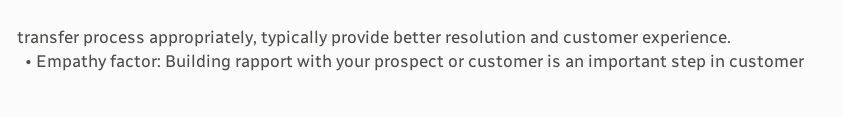transfer process appropriately, typically provide better resolution and customer experience.
  • Empathy factor: Building rapport with your prospect or customer is an important step in customer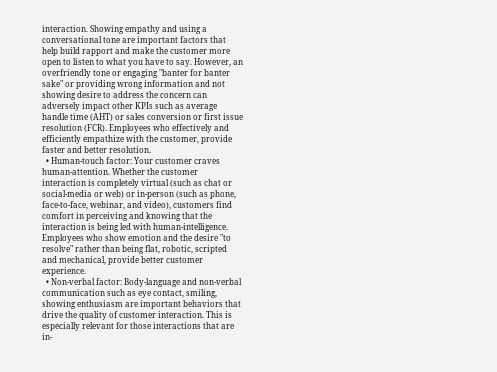interaction. Showing empathy and using a conversational tone are important factors that help build rapport and make the customer more open to listen to what you have to say. However, an overfriendly tone or engaging "banter for banter sake" or providing wrong information and not showing desire to address the concern can adversely impact other KPIs such as average handle time (AHT) or sales conversion or first issue resolution (FCR). Employees who effectively and efficiently empathize with the customer, provide faster and better resolution.
  • Human-touch factor: Your customer craves human-attention. Whether the customer interaction is completely virtual (such as chat or social-media or web) or in-person (such as phone, face-to-face, webinar, and video), customers find comfort in perceiving and knowing that the interaction is being led with human-intelligence. Employees who show emotion and the desire "to resolve" rather than being flat, robotic, scripted and mechanical, provide better customer experience.
  • Non-verbal factor: Body-language and non-verbal communication such as eye contact, smiling, showing enthusiasm are important behaviors that drive the quality of customer interaction. This is especially relevant for those interactions that are in-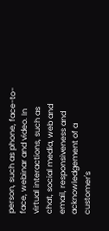person, such as phone, face-to-face, webinar and video. In virtual interactions, such as chat, social media, web and email, responsiveness and acknowledgement of a customer's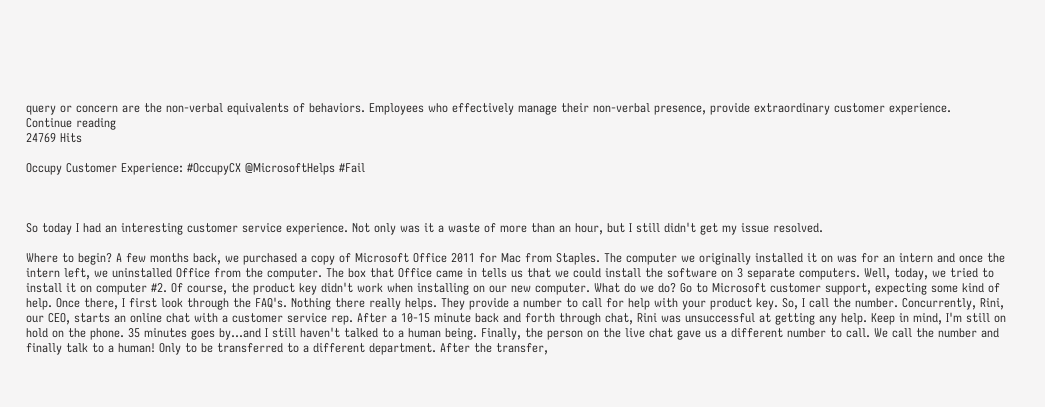query or concern are the non-verbal equivalents of behaviors. Employees who effectively manage their non-verbal presence, provide extraordinary customer experience.
Continue reading
24769 Hits

Occupy Customer Experience: #OccupyCX @MicrosoftHelps #Fail



So today I had an interesting customer service experience. Not only was it a waste of more than an hour, but I still didn't get my issue resolved.

Where to begin? A few months back, we purchased a copy of Microsoft Office 2011 for Mac from Staples. The computer we originally installed it on was for an intern and once the intern left, we uninstalled Office from the computer. The box that Office came in tells us that we could install the software on 3 separate computers. Well, today, we tried to install it on computer #2. Of course, the product key didn't work when installing on our new computer. What do we do? Go to Microsoft customer support, expecting some kind of help. Once there, I first look through the FAQ's. Nothing there really helps. They provide a number to call for help with your product key. So, I call the number. Concurrently, Rini, our CEO, starts an online chat with a customer service rep. After a 10-15 minute back and forth through chat, Rini was unsuccessful at getting any help. Keep in mind, I'm still on hold on the phone. 35 minutes goes by...and I still haven't talked to a human being. Finally, the person on the live chat gave us a different number to call. We call the number and finally talk to a human! Only to be transferred to a different department. After the transfer,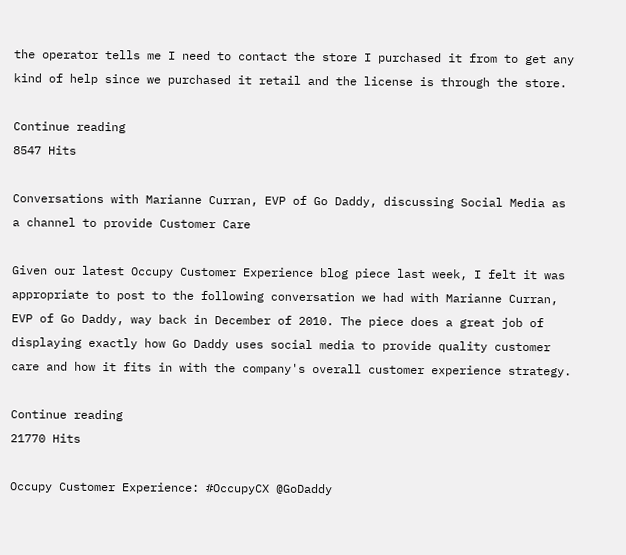the operator tells me I need to contact the store I purchased it from to get any kind of help since we purchased it retail and the license is through the store.

Continue reading
8547 Hits

Conversations with Marianne Curran, EVP of Go Daddy, discussing Social Media as a channel to provide Customer Care

Given our latest Occupy Customer Experience blog piece last week, I felt it was appropriate to post to the following conversation we had with Marianne Curran, EVP of Go Daddy, way back in December of 2010. The piece does a great job of displaying exactly how Go Daddy uses social media to provide quality customer care and how it fits in with the company's overall customer experience strategy.

Continue reading
21770 Hits

Occupy Customer Experience: #OccupyCX @GoDaddy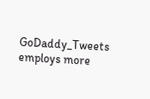GoDaddy_Tweets employs more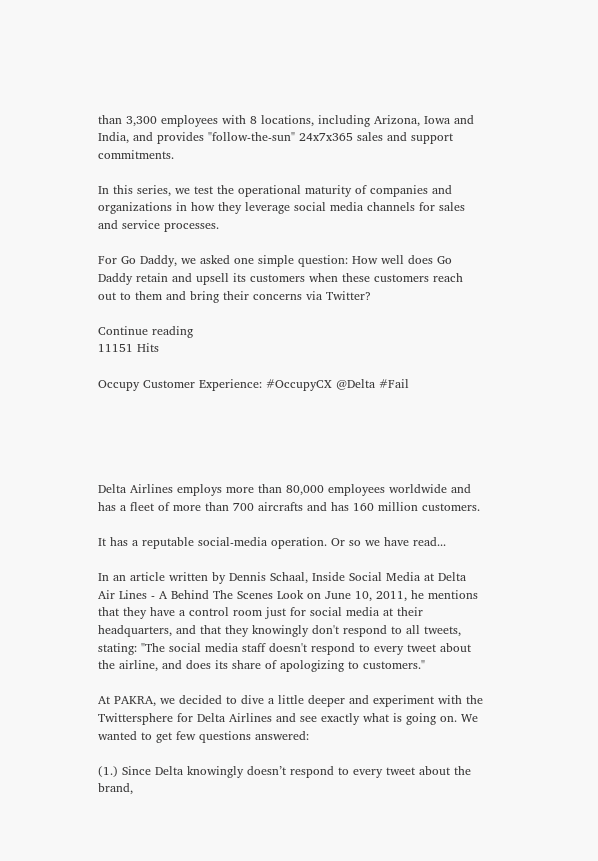than 3,300 employees with 8 locations, including Arizona, Iowa and India, and provides "follow-the-sun" 24x7x365 sales and support commitments.

In this series, we test the operational maturity of companies and organizations in how they leverage social media channels for sales and service processes.

For Go Daddy, we asked one simple question: How well does Go Daddy retain and upsell its customers when these customers reach out to them and bring their concerns via Twitter?

Continue reading
11151 Hits

Occupy Customer Experience: #OccupyCX @Delta #Fail





Delta Airlines employs more than 80,000 employees worldwide and has a fleet of more than 700 aircrafts and has 160 million customers.

It has a reputable social-media operation. Or so we have read...

In an article written by Dennis Schaal, Inside Social Media at Delta Air Lines - A Behind The Scenes Look on June 10, 2011, he mentions that they have a control room just for social media at their headquarters, and that they knowingly don't respond to all tweets, stating: "The social media staff doesn't respond to every tweet about the airline, and does its share of apologizing to customers."

At PAKRA, we decided to dive a little deeper and experiment with the Twittersphere for Delta Airlines and see exactly what is going on. We wanted to get few questions answered:

(1.) Since Delta knowingly doesn’t respond to every tweet about the brand,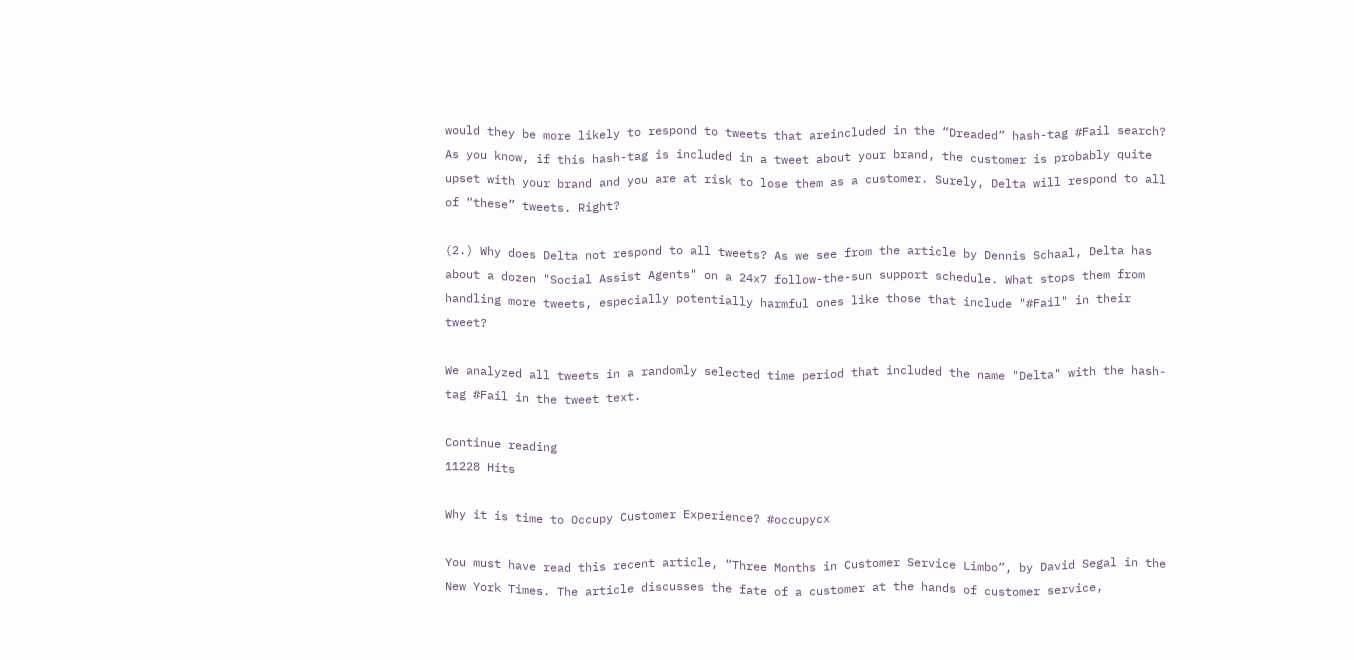would they be more likely to respond to tweets that areincluded in the “Dreaded” hash-tag #Fail search? As you know, if this hash-tag is included in a tweet about your brand, the customer is probably quite upset with your brand and you are at risk to lose them as a customer. Surely, Delta will respond to all of “these” tweets. Right?

(2.) Why does Delta not respond to all tweets? As we see from the article by Dennis Schaal, Delta has about a dozen "Social Assist Agents" on a 24x7 follow-the-sun support schedule. What stops them from handling more tweets, especially potentially harmful ones like those that include "#Fail" in their tweet?

We analyzed all tweets in a randomly selected time period that included the name "Delta" with the hash-tag #Fail in the tweet text.

Continue reading
11228 Hits

Why it is time to Occupy Customer Experience? #occupycx

You must have read this recent article, “Three Months in Customer Service Limbo”, by David Segal in the New York Times. The article discusses the fate of a customer at the hands of customer service,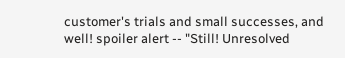customer's trials and small successes, and well! spoiler alert -- "Still! Unresolved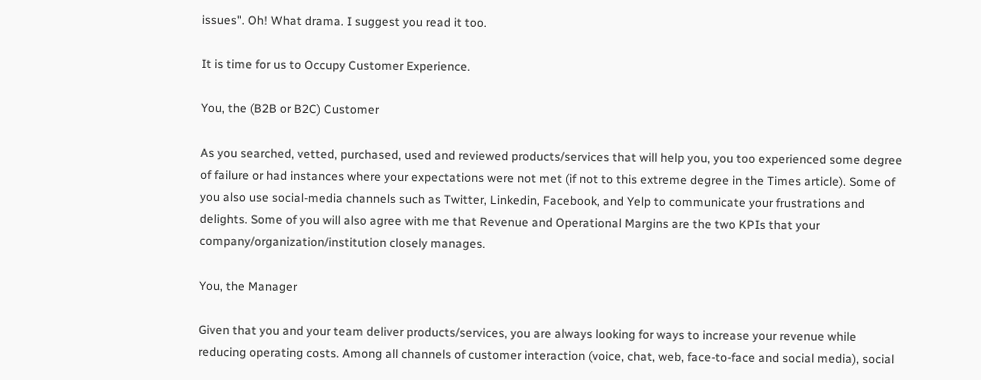issues". Oh! What drama. I suggest you read it too.

It is time for us to Occupy Customer Experience.

You, the (B2B or B2C) Customer

As you searched, vetted, purchased, used and reviewed products/services that will help you, you too experienced some degree of failure or had instances where your expectations were not met (if not to this extreme degree in the Times article). Some of you also use social-media channels such as Twitter, Linkedin, Facebook, and Yelp to communicate your frustrations and delights. Some of you will also agree with me that Revenue and Operational Margins are the two KPIs that your company/organization/institution closely manages.

You, the Manager

Given that you and your team deliver products/services, you are always looking for ways to increase your revenue while reducing operating costs. Among all channels of customer interaction (voice, chat, web, face-to-face and social media), social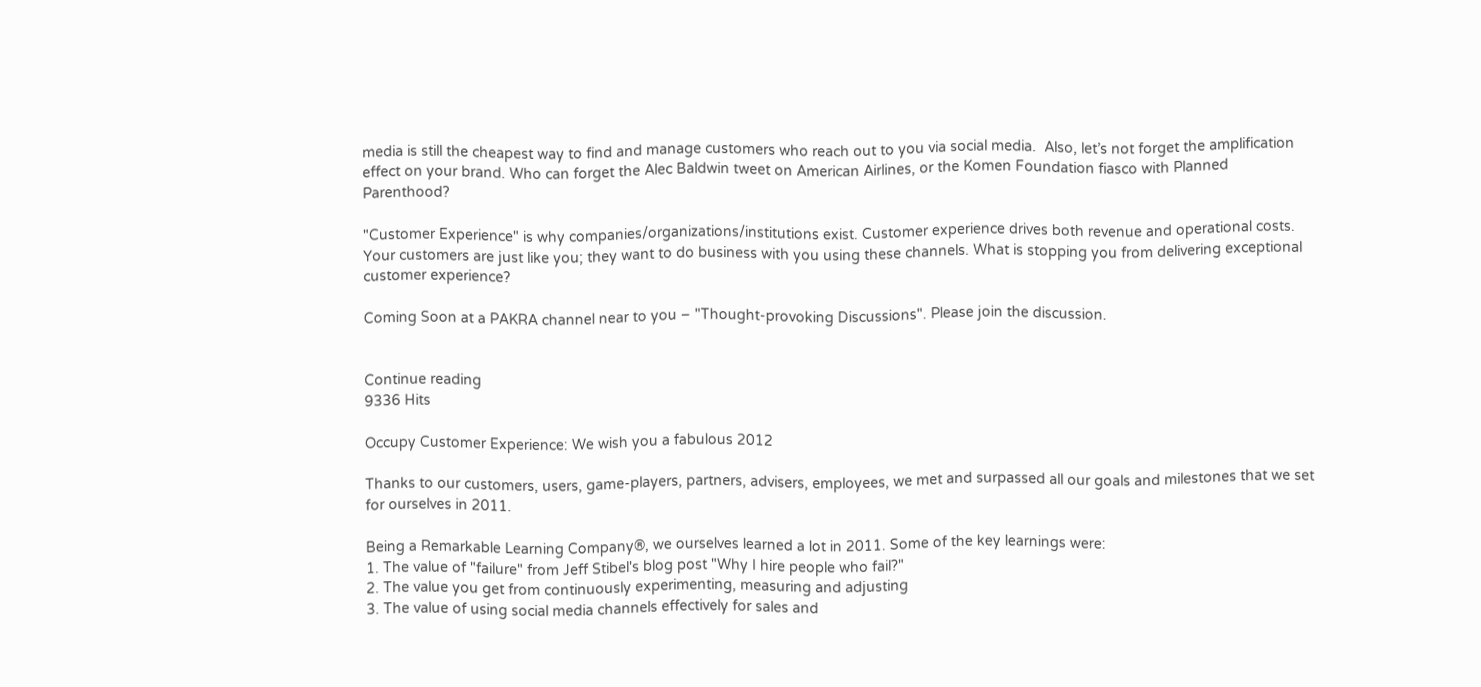media is still the cheapest way to find and manage customers who reach out to you via social media.  Also, let’s not forget the amplification effect on your brand. Who can forget the Alec Baldwin tweet on American Airlines, or the Komen Foundation fiasco with Planned Parenthood?

"Customer Experience" is why companies/organizations/institutions exist. Customer experience drives both revenue and operational costs. Your customers are just like you; they want to do business with you using these channels. What is stopping you from delivering exceptional customer experience?

Coming Soon at a PAKRA channel near to you – "Thought-provoking Discussions". Please join the discussion.


Continue reading
9336 Hits

Occupy Customer Experience: We wish you a fabulous 2012

Thanks to our customers, users, game-players, partners, advisers, employees, we met and surpassed all our goals and milestones that we set for ourselves in 2011.

Being a Remarkable Learning Company®, we ourselves learned a lot in 2011. Some of the key learnings were:
1. The value of "failure" from Jeff Stibel's blog post "Why I hire people who fail?"
2. The value you get from continuously experimenting, measuring and adjusting
3. The value of using social media channels effectively for sales and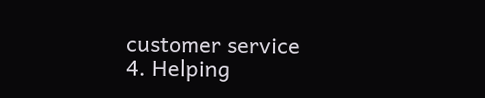customer service
4. Helping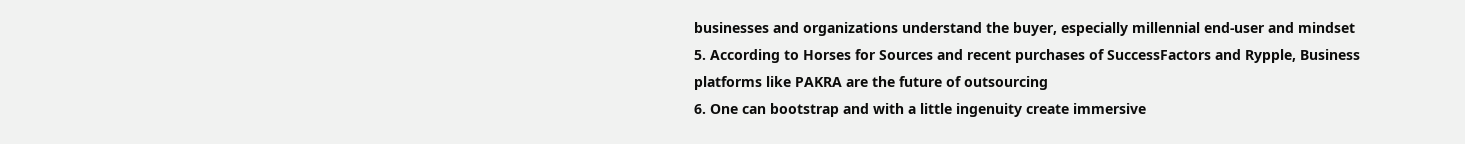businesses and organizations understand the buyer, especially millennial end-user and mindset
5. According to Horses for Sources and recent purchases of SuccessFactors and Rypple, Business platforms like PAKRA are the future of outsourcing
6. One can bootstrap and with a little ingenuity create immersive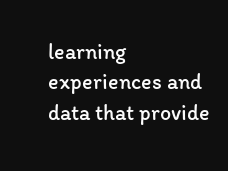learning experiences and data that provide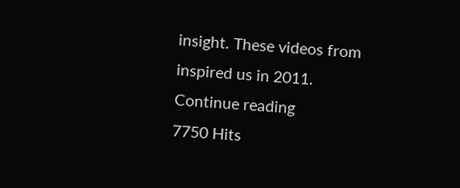insight. These videos from inspired us in 2011.
Continue reading
7750 Hits